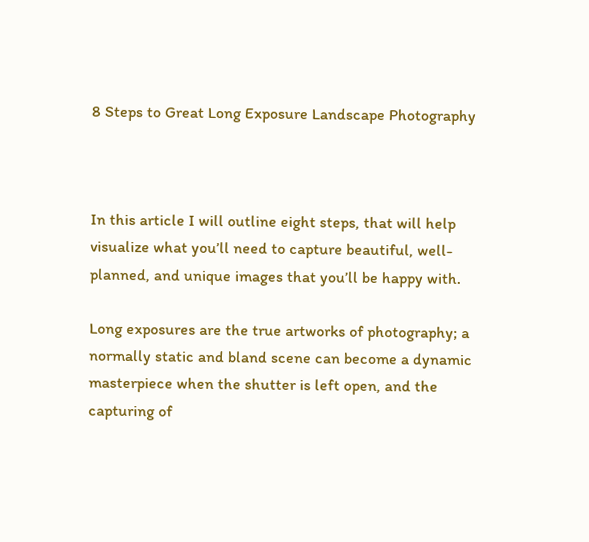8 Steps to Great Long Exposure Landscape Photography



In this article I will outline eight steps, that will help visualize what you’ll need to capture beautiful, well-planned, and unique images that you’ll be happy with.

Long exposures are the true artworks of photography; a normally static and bland scene can become a dynamic masterpiece when the shutter is left open, and the capturing of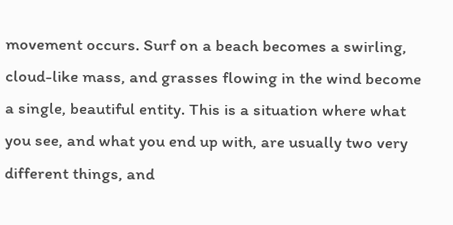movement occurs. Surf on a beach becomes a swirling, cloud-like mass, and grasses flowing in the wind become a single, beautiful entity. This is a situation where what you see, and what you end up with, are usually two very different things, and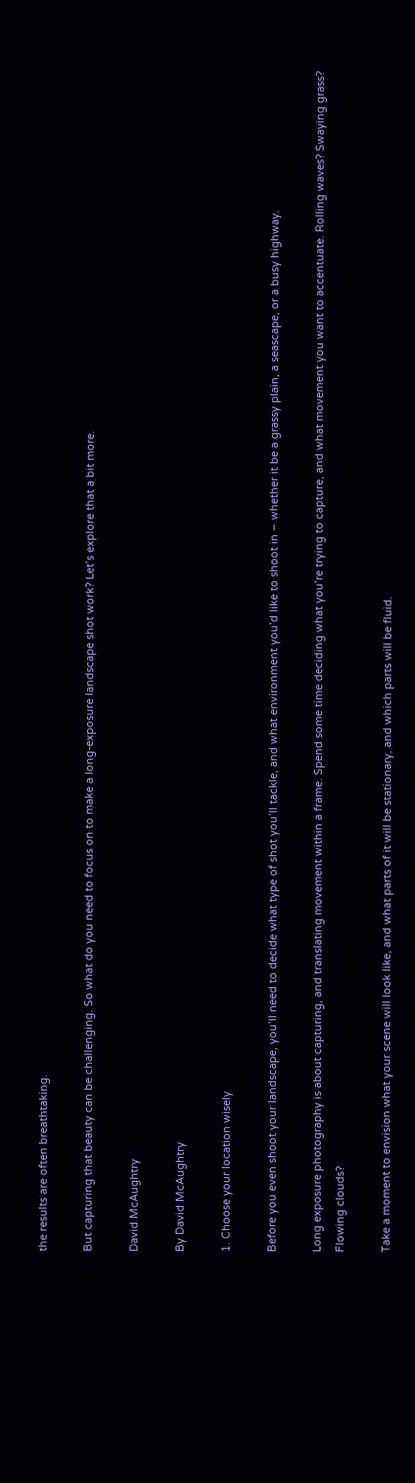the results are often breathtaking.

But capturing that beauty can be challenging. So what do you need to focus on to make a long-exposure landscape shot work? Let’s explore that a bit more.

David McAughtry

By David McAughtry

1. Choose your location wisely

Before you even shoot your landscape, you’ll need to decide what type of shot you’ll tackle, and what environment you’d like to shoot in – whether it be a grassy plain, a seascape, or a busy highway.

Long exposure photography is about capturing, and translating movement within a frame. Spend some time deciding what you’re trying to capture, and what movement you want to accentuate. Rolling waves? Swaying grass? Flowing clouds?

Take a moment to envision what your scene will look like, and what parts of it will be stationary, and which parts will be fluid.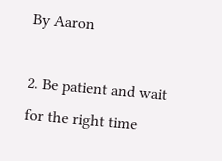By Aaron

2. Be patient and wait for the right time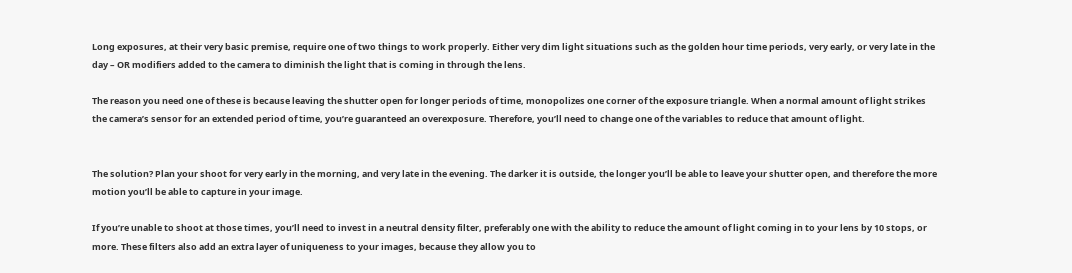Long exposures, at their very basic premise, require one of two things to work properly. Either very dim light situations such as the golden hour time periods, very early, or very late in the day – OR modifiers added to the camera to diminish the light that is coming in through the lens.

The reason you need one of these is because leaving the shutter open for longer periods of time, monopolizes one corner of the exposure triangle. When a normal amount of light strikes the camera’s sensor for an extended period of time, you’re guaranteed an overexposure. Therefore, you’ll need to change one of the variables to reduce that amount of light.


The solution? Plan your shoot for very early in the morning, and very late in the evening. The darker it is outside, the longer you’ll be able to leave your shutter open, and therefore the more motion you’ll be able to capture in your image.

If you’re unable to shoot at those times, you’ll need to invest in a neutral density filter, preferably one with the ability to reduce the amount of light coming in to your lens by 10 stops, or more. These filters also add an extra layer of uniqueness to your images, because they allow you to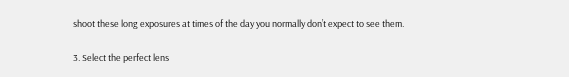shoot these long exposures at times of the day you normally don’t expect to see them.

3. Select the perfect lens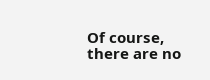Of course, there are no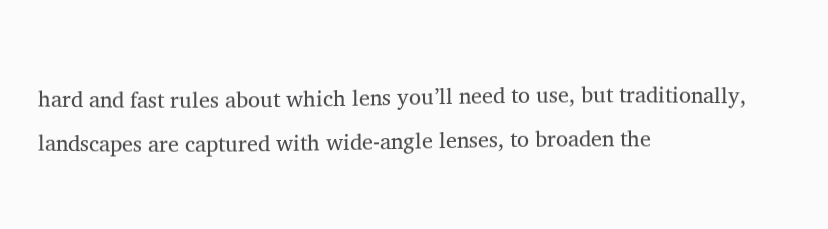hard and fast rules about which lens you’ll need to use, but traditionally, landscapes are captured with wide-angle lenses, to broaden the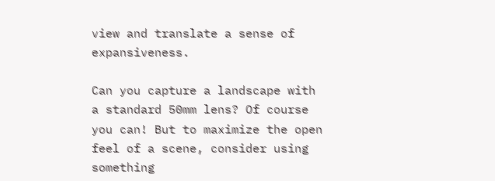view and translate a sense of expansiveness.

Can you capture a landscape with a standard 50mm lens? Of course you can! But to maximize the open feel of a scene, consider using something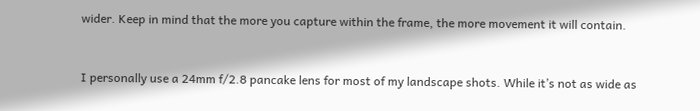wider. Keep in mind that the more you capture within the frame, the more movement it will contain.


I personally use a 24mm f/2.8 pancake lens for most of my landscape shots. While it’s not as wide as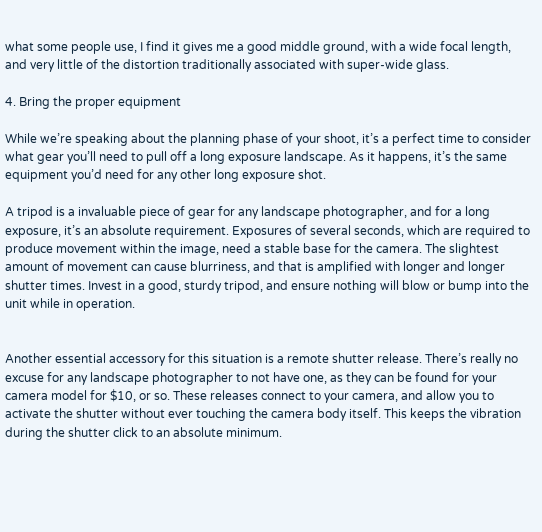what some people use, I find it gives me a good middle ground, with a wide focal length, and very little of the distortion traditionally associated with super-wide glass.

4. Bring the proper equipment

While we’re speaking about the planning phase of your shoot, it’s a perfect time to consider what gear you’ll need to pull off a long exposure landscape. As it happens, it’s the same equipment you’d need for any other long exposure shot.

A tripod is a invaluable piece of gear for any landscape photographer, and for a long exposure, it’s an absolute requirement. Exposures of several seconds, which are required to produce movement within the image, need a stable base for the camera. The slightest amount of movement can cause blurriness, and that is amplified with longer and longer shutter times. Invest in a good, sturdy tripod, and ensure nothing will blow or bump into the unit while in operation.


Another essential accessory for this situation is a remote shutter release. There’s really no excuse for any landscape photographer to not have one, as they can be found for your camera model for $10, or so. These releases connect to your camera, and allow you to activate the shutter without ever touching the camera body itself. This keeps the vibration during the shutter click to an absolute minimum.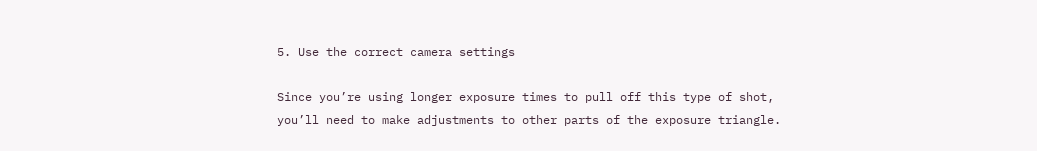5. Use the correct camera settings

Since you’re using longer exposure times to pull off this type of shot, you’ll need to make adjustments to other parts of the exposure triangle.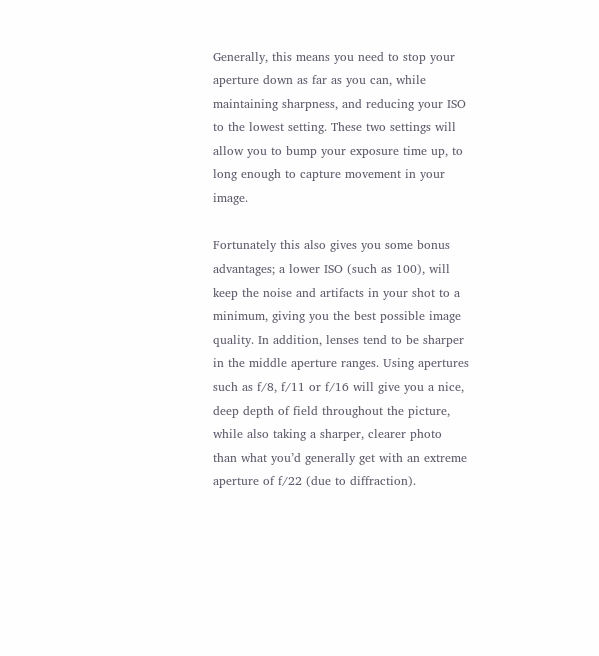Generally, this means you need to stop your aperture down as far as you can, while maintaining sharpness, and reducing your ISO to the lowest setting. These two settings will allow you to bump your exposure time up, to long enough to capture movement in your image.

Fortunately this also gives you some bonus advantages; a lower ISO (such as 100), will keep the noise and artifacts in your shot to a minimum, giving you the best possible image quality. In addition, lenses tend to be sharper in the middle aperture ranges. Using apertures such as f/8, f/11 or f/16 will give you a nice, deep depth of field throughout the picture, while also taking a sharper, clearer photo than what you’d generally get with an extreme aperture of f/22 (due to diffraction).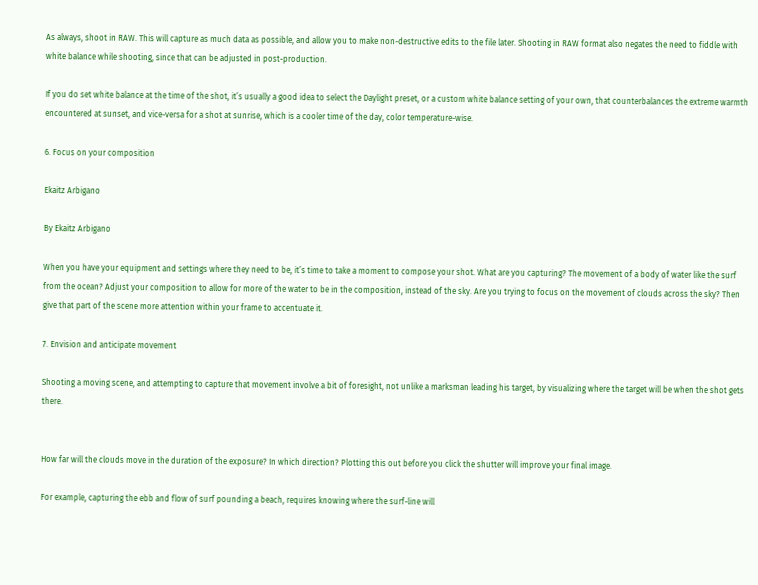As always, shoot in RAW. This will capture as much data as possible, and allow you to make non-destructive edits to the file later. Shooting in RAW format also negates the need to fiddle with white balance while shooting, since that can be adjusted in post-production.

If you do set white balance at the time of the shot, it’s usually a good idea to select the Daylight preset, or a custom white balance setting of your own, that counterbalances the extreme warmth encountered at sunset, and vice-versa for a shot at sunrise, which is a cooler time of the day, color temperature-wise.

6. Focus on your composition

Ekaitz Arbigano

By Ekaitz Arbigano

When you have your equipment and settings where they need to be, it’s time to take a moment to compose your shot. What are you capturing? The movement of a body of water like the surf from the ocean? Adjust your composition to allow for more of the water to be in the composition, instead of the sky. Are you trying to focus on the movement of clouds across the sky? Then give that part of the scene more attention within your frame to accentuate it.

7. Envision and anticipate movement

Shooting a moving scene, and attempting to capture that movement involve a bit of foresight, not unlike a marksman leading his target, by visualizing where the target will be when the shot gets there.


How far will the clouds move in the duration of the exposure? In which direction? Plotting this out before you click the shutter will improve your final image.

For example, capturing the ebb and flow of surf pounding a beach, requires knowing where the surf-line will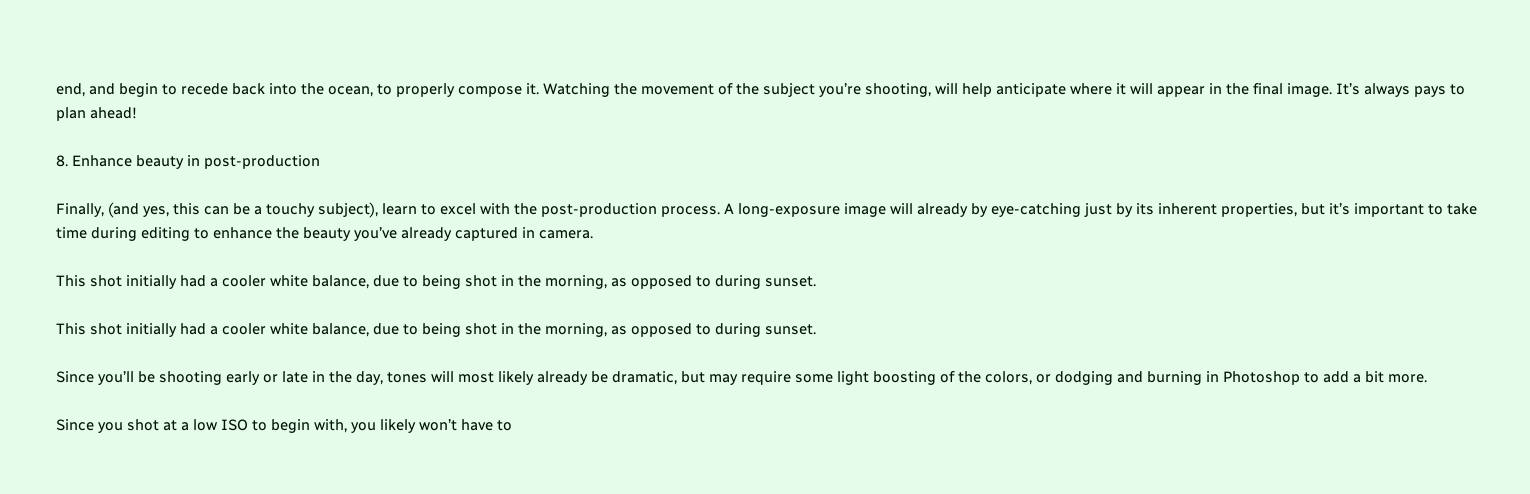end, and begin to recede back into the ocean, to properly compose it. Watching the movement of the subject you’re shooting, will help anticipate where it will appear in the final image. It’s always pays to plan ahead!

8. Enhance beauty in post-production

Finally, (and yes, this can be a touchy subject), learn to excel with the post-production process. A long-exposure image will already by eye-catching just by its inherent properties, but it’s important to take time during editing to enhance the beauty you’ve already captured in camera.

This shot initially had a cooler white balance, due to being shot in the morning, as opposed to during sunset.

This shot initially had a cooler white balance, due to being shot in the morning, as opposed to during sunset.

Since you’ll be shooting early or late in the day, tones will most likely already be dramatic, but may require some light boosting of the colors, or dodging and burning in Photoshop to add a bit more.

Since you shot at a low ISO to begin with, you likely won’t have to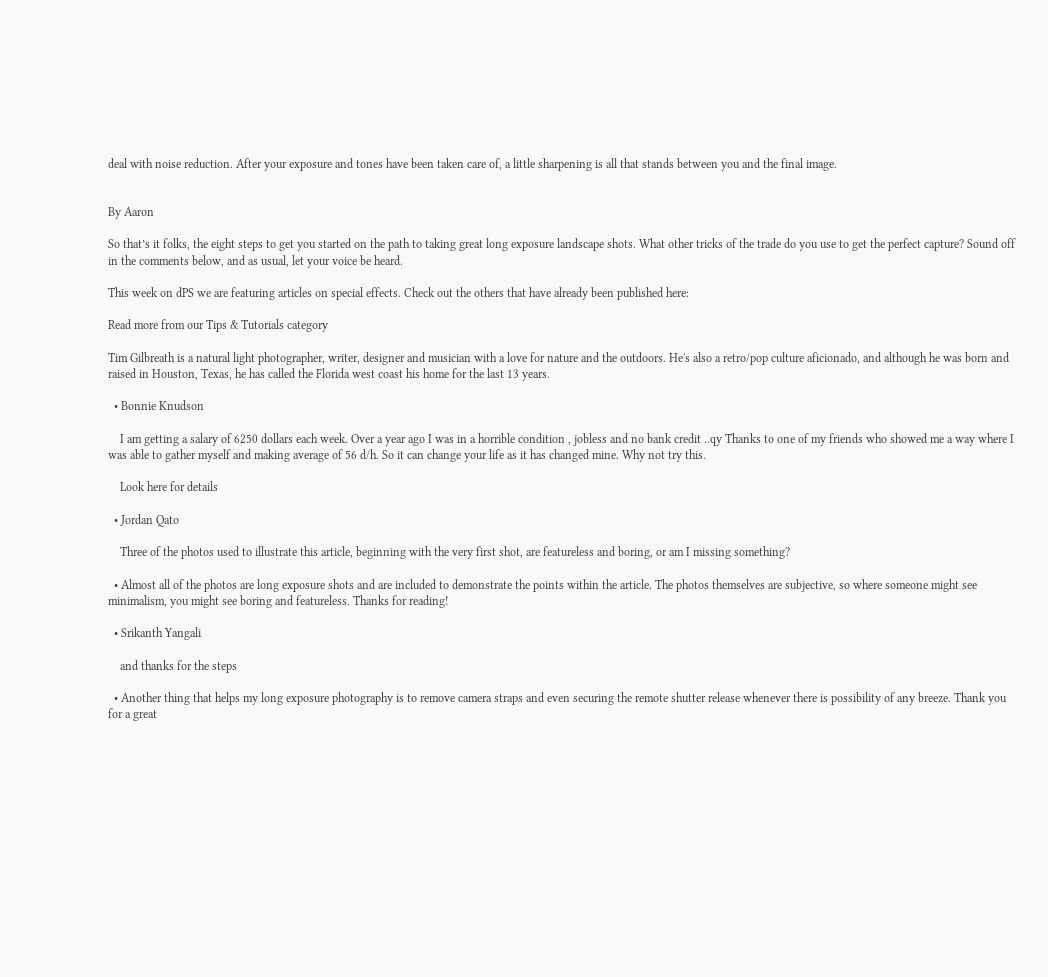deal with noise reduction. After your exposure and tones have been taken care of, a little sharpening is all that stands between you and the final image.


By Aaron

So that’s it folks, the eight steps to get you started on the path to taking great long exposure landscape shots. What other tricks of the trade do you use to get the perfect capture? Sound off in the comments below, and as usual, let your voice be heard.

This week on dPS we are featuring articles on special effects. Check out the others that have already been published here:

Read more from our Tips & Tutorials category

Tim Gilbreath is a natural light photographer, writer, designer and musician with a love for nature and the outdoors. He's also a retro/pop culture aficionado, and although he was born and raised in Houston, Texas, he has called the Florida west coast his home for the last 13 years.

  • Bonnie Knudson

    I am getting a salary of 6250 dollars each week. Over a year ago I was in a horrible condition , jobless and no bank credit ..qy Thanks to one of my friends who showed me a way where I was able to gather myself and making average of 56 d/h. So it can change your life as it has changed mine. Why not try this.

    Look here for details

  • Jordan Qato

    Three of the photos used to illustrate this article, beginning with the very first shot, are featureless and boring, or am I missing something?

  • Almost all of the photos are long exposure shots and are included to demonstrate the points within the article. The photos themselves are subjective, so where someone might see minimalism, you might see boring and featureless. Thanks for reading!

  • Srikanth Yangali

    and thanks for the steps

  • Another thing that helps my long exposure photography is to remove camera straps and even securing the remote shutter release whenever there is possibility of any breeze. Thank you for a great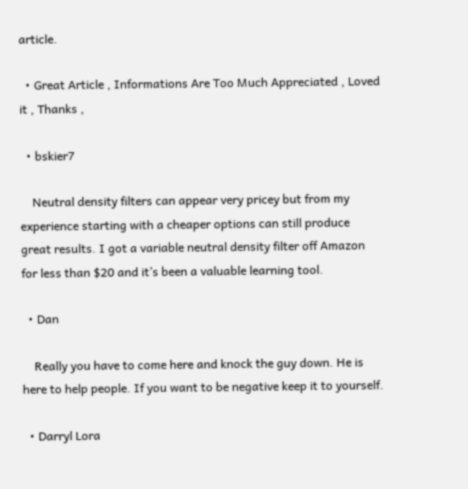article.

  • Great Article , Informations Are Too Much Appreciated , Loved it , Thanks ,

  • bskier7

    Neutral density filters can appear very pricey but from my experience starting with a cheaper options can still produce great results. I got a variable neutral density filter off Amazon for less than $20 and it’s been a valuable learning tool.

  • Dan

    Really you have to come here and knock the guy down. He is here to help people. If you want to be negative keep it to yourself.

  • Darryl Lora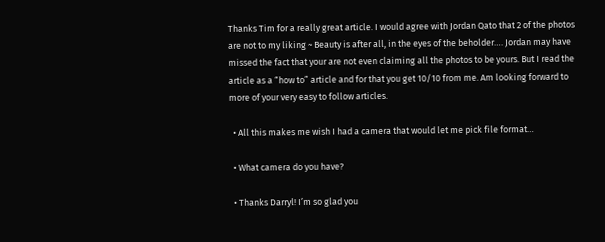Thanks Tim for a really great article. I would agree with Jordan Qato that 2 of the photos are not to my liking ~ Beauty is after all, in the eyes of the beholder…. Jordan may have missed the fact that your are not even claiming all the photos to be yours. But I read the article as a “how to” article and for that you get 10/10 from me. Am looking forward to more of your very easy to follow articles.

  • All this makes me wish I had a camera that would let me pick file format…

  • What camera do you have?

  • Thanks Darryl! I’m so glad you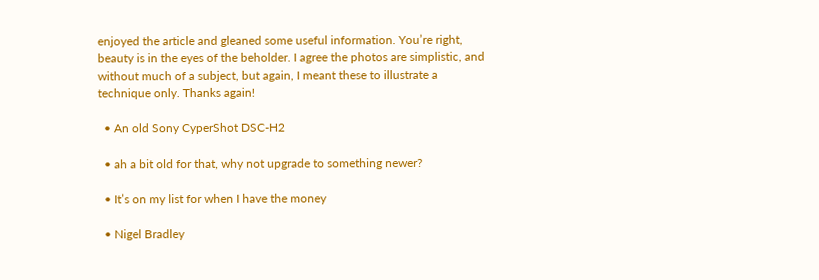enjoyed the article and gleaned some useful information. You’re right, beauty is in the eyes of the beholder. I agree the photos are simplistic, and without much of a subject, but again, I meant these to illustrate a technique only. Thanks again!

  • An old Sony CyperShot DSC-H2

  • ah a bit old for that, why not upgrade to something newer?

  • It’s on my list for when I have the money

  • Nigel Bradley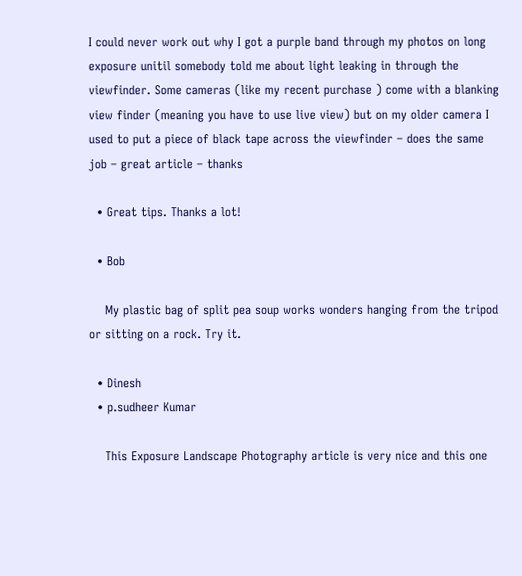I could never work out why I got a purple band through my photos on long exposure unitil somebody told me about light leaking in through the viewfinder. Some cameras (like my recent purchase ) come with a blanking view finder (meaning you have to use live view) but on my older camera I used to put a piece of black tape across the viewfinder – does the same job – great article – thanks

  • Great tips. Thanks a lot!

  • Bob

    My plastic bag of split pea soup works wonders hanging from the tripod or sitting on a rock. Try it.

  • Dinesh
  • p.sudheer Kumar

    This Exposure Landscape Photography article is very nice and this one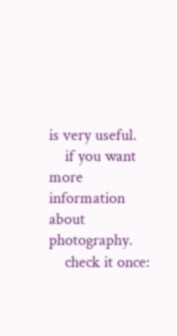is very useful.
    if you want more information about photography.
    check it once: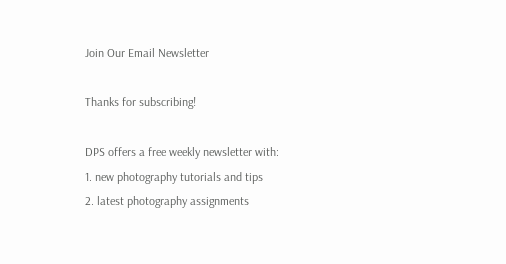Join Our Email Newsletter

Thanks for subscribing!

DPS offers a free weekly newsletter with:
1. new photography tutorials and tips
2. latest photography assignments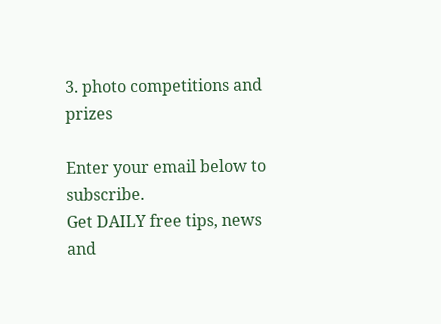3. photo competitions and prizes

Enter your email below to subscribe.
Get DAILY free tips, news and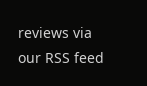reviews via our RSS feed